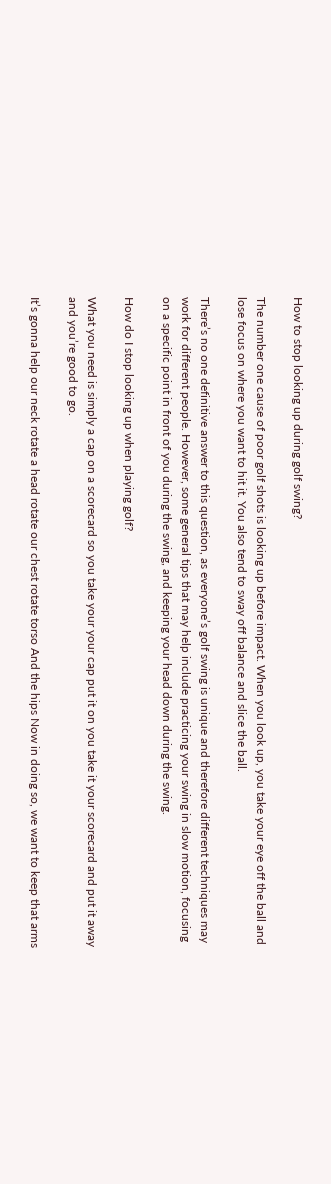How to stop looking up during golf swing?

The number one cause of poor golf shots is looking up before impact. When you look up, you take your eye off the ball and lose focus on where you want to hit it. You also tend to sway off balance and slice the ball.

There’s no one definitive answer to this question, as everyone’s golf swing is unique and therefore different techniques may work for different people. However, some general tips that may help include practicing your swing in slow motion, focusing on a specific point in front of you during the swing, and keeping your head down during the swing.

How do I stop looking up when playing golf?

What you need is simply a cap on a scorecard so you take your your cap put it on you take it your scorecard and put it away and you’re good to go.

It’s gonna help our neck rotate a head rotate our chest rotate torso And the hips Now in doing so, we want to keep that arms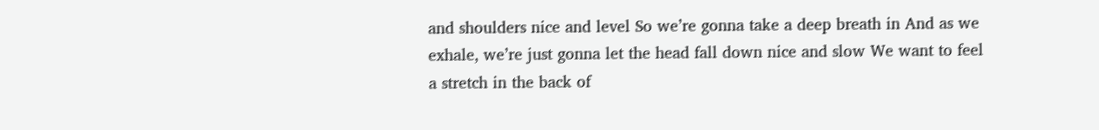and shoulders nice and level So we’re gonna take a deep breath in And as we exhale, we’re just gonna let the head fall down nice and slow We want to feel a stretch in the back of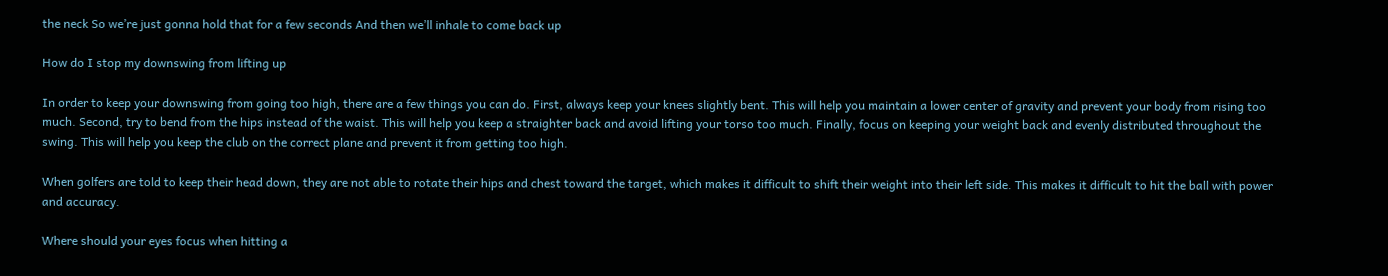the neck So we’re just gonna hold that for a few seconds And then we’ll inhale to come back up

How do I stop my downswing from lifting up

In order to keep your downswing from going too high, there are a few things you can do. First, always keep your knees slightly bent. This will help you maintain a lower center of gravity and prevent your body from rising too much. Second, try to bend from the hips instead of the waist. This will help you keep a straighter back and avoid lifting your torso too much. Finally, focus on keeping your weight back and evenly distributed throughout the swing. This will help you keep the club on the correct plane and prevent it from getting too high.

When golfers are told to keep their head down, they are not able to rotate their hips and chest toward the target, which makes it difficult to shift their weight into their left side. This makes it difficult to hit the ball with power and accuracy.

Where should your eyes focus when hitting a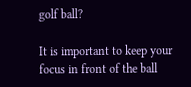golf ball?

It is important to keep your focus in front of the ball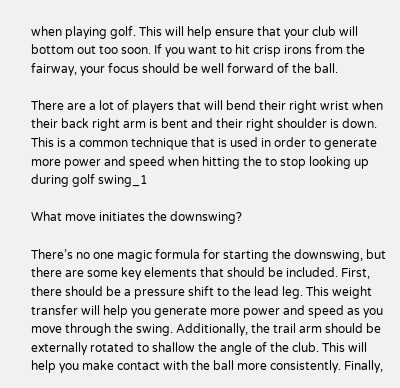when playing golf. This will help ensure that your club will bottom out too soon. If you want to hit crisp irons from the fairway, your focus should be well forward of the ball.

There are a lot of players that will bend their right wrist when their back right arm is bent and their right shoulder is down. This is a common technique that is used in order to generate more power and speed when hitting the to stop looking up during golf swing_1

What move initiates the downswing?

There’s no one magic formula for starting the downswing, but there are some key elements that should be included. First, there should be a pressure shift to the lead leg. This weight transfer will help you generate more power and speed as you move through the swing. Additionally, the trail arm should be externally rotated to shallow the angle of the club. This will help you make contact with the ball more consistently. Finally,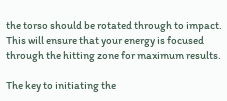the torso should be rotated through to impact. This will ensure that your energy is focused through the hitting zone for maximum results.

The key to initiating the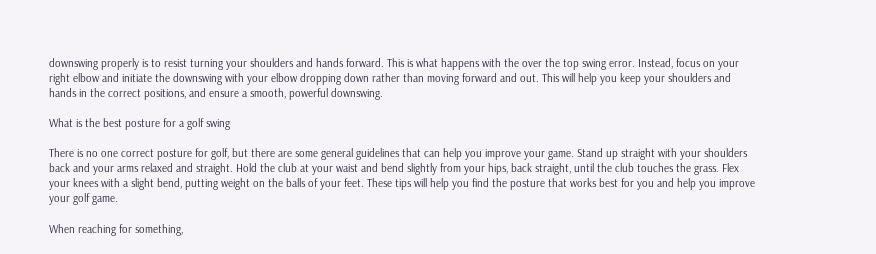downswing properly is to resist turning your shoulders and hands forward. This is what happens with the over the top swing error. Instead, focus on your right elbow and initiate the downswing with your elbow dropping down rather than moving forward and out. This will help you keep your shoulders and hands in the correct positions, and ensure a smooth, powerful downswing.

What is the best posture for a golf swing

There is no one correct posture for golf, but there are some general guidelines that can help you improve your game. Stand up straight with your shoulders back and your arms relaxed and straight. Hold the club at your waist and bend slightly from your hips, back straight, until the club touches the grass. Flex your knees with a slight bend, putting weight on the balls of your feet. These tips will help you find the posture that works best for you and help you improve your golf game.

When reaching for something,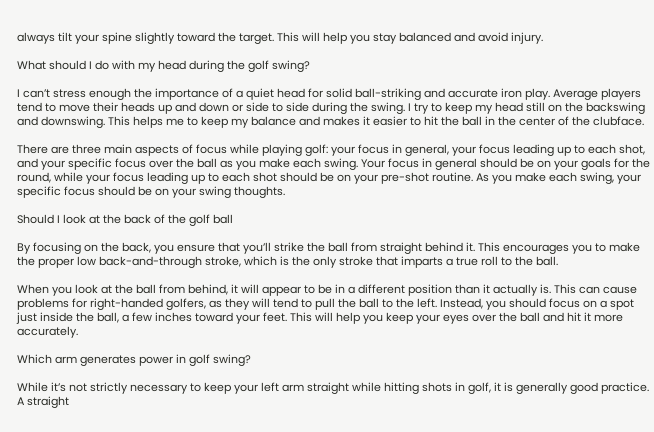always tilt your spine slightly toward the target. This will help you stay balanced and avoid injury.

What should I do with my head during the golf swing?

I can’t stress enough the importance of a quiet head for solid ball-striking and accurate iron play. Average players tend to move their heads up and down or side to side during the swing. I try to keep my head still on the backswing and downswing. This helps me to keep my balance and makes it easier to hit the ball in the center of the clubface.

There are three main aspects of focus while playing golf: your focus in general, your focus leading up to each shot, and your specific focus over the ball as you make each swing. Your focus in general should be on your goals for the round, while your focus leading up to each shot should be on your pre-shot routine. As you make each swing, your specific focus should be on your swing thoughts.

Should I look at the back of the golf ball

By focusing on the back, you ensure that you’ll strike the ball from straight behind it. This encourages you to make the proper low back-and-through stroke, which is the only stroke that imparts a true roll to the ball.

When you look at the ball from behind, it will appear to be in a different position than it actually is. This can cause problems for right-handed golfers, as they will tend to pull the ball to the left. Instead, you should focus on a spot just inside the ball, a few inches toward your feet. This will help you keep your eyes over the ball and hit it more accurately.

Which arm generates power in golf swing?

While it’s not strictly necessary to keep your left arm straight while hitting shots in golf, it is generally good practice. A straight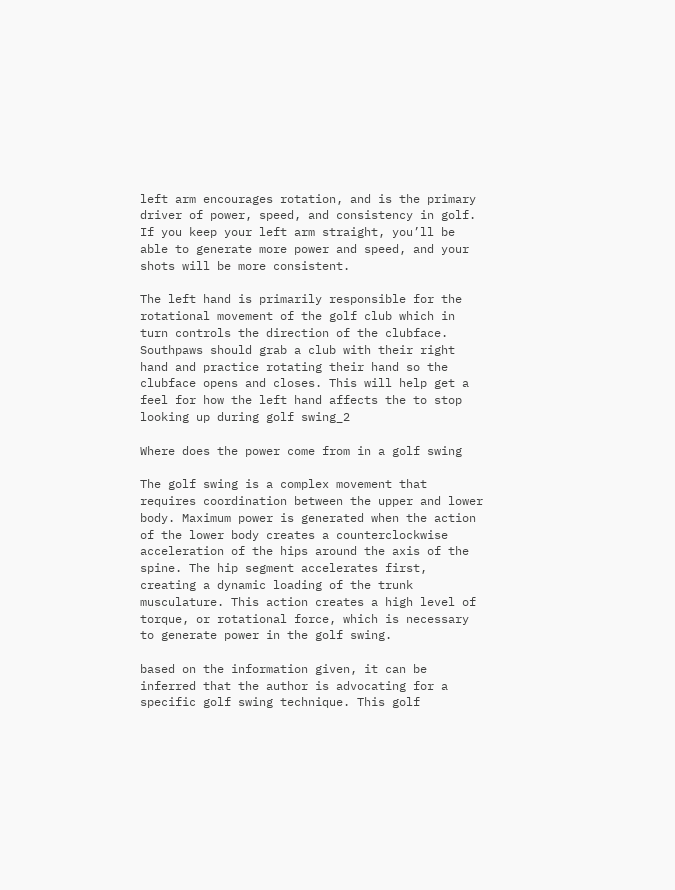left arm encourages rotation, and is the primary driver of power, speed, and consistency in golf. If you keep your left arm straight, you’ll be able to generate more power and speed, and your shots will be more consistent.

The left hand is primarily responsible for the rotational movement of the golf club which in turn controls the direction of the clubface. Southpaws should grab a club with their right hand and practice rotating their hand so the clubface opens and closes. This will help get a feel for how the left hand affects the to stop looking up during golf swing_2

Where does the power come from in a golf swing

The golf swing is a complex movement that requires coordination between the upper and lower body. Maximum power is generated when the action of the lower body creates a counterclockwise acceleration of the hips around the axis of the spine. The hip segment accelerates first, creating a dynamic loading of the trunk musculature. This action creates a high level of torque, or rotational force, which is necessary to generate power in the golf swing.

based on the information given, it can be inferred that the author is advocating for a specific golf swing technique. This golf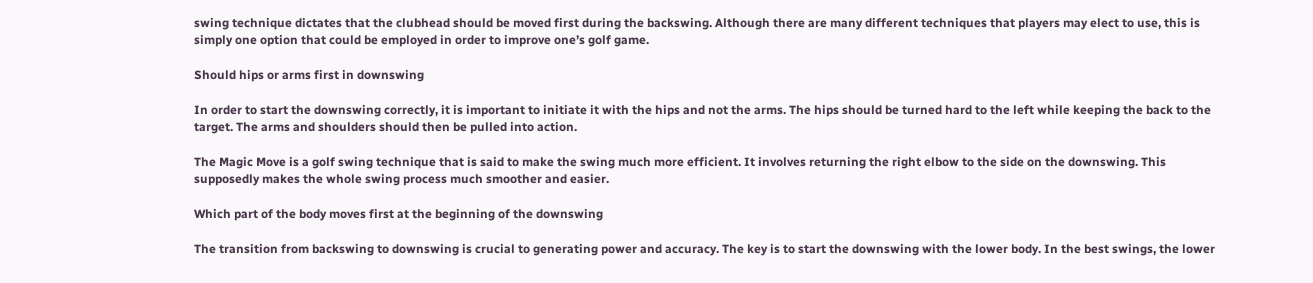swing technique dictates that the clubhead should be moved first during the backswing. Although there are many different techniques that players may elect to use, this is simply one option that could be employed in order to improve one’s golf game.

Should hips or arms first in downswing

In order to start the downswing correctly, it is important to initiate it with the hips and not the arms. The hips should be turned hard to the left while keeping the back to the target. The arms and shoulders should then be pulled into action.

The Magic Move is a golf swing technique that is said to make the swing much more efficient. It involves returning the right elbow to the side on the downswing. This supposedly makes the whole swing process much smoother and easier.

Which part of the body moves first at the beginning of the downswing

The transition from backswing to downswing is crucial to generating power and accuracy. The key is to start the downswing with the lower body. In the best swings, the lower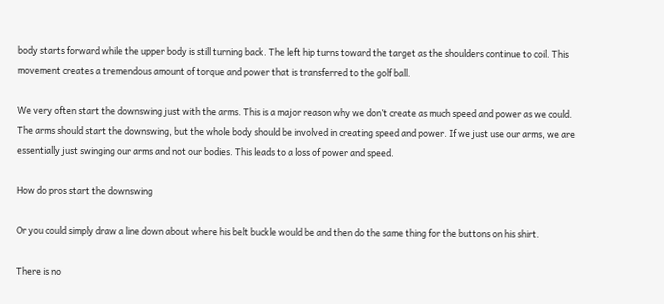body starts forward while the upper body is still turning back. The left hip turns toward the target as the shoulders continue to coil. This movement creates a tremendous amount of torque and power that is transferred to the golf ball.

We very often start the downswing just with the arms. This is a major reason why we don’t create as much speed and power as we could. The arms should start the downswing, but the whole body should be involved in creating speed and power. If we just use our arms, we are essentially just swinging our arms and not our bodies. This leads to a loss of power and speed.

How do pros start the downswing

Or you could simply draw a line down about where his belt buckle would be and then do the same thing for the buttons on his shirt.

There is no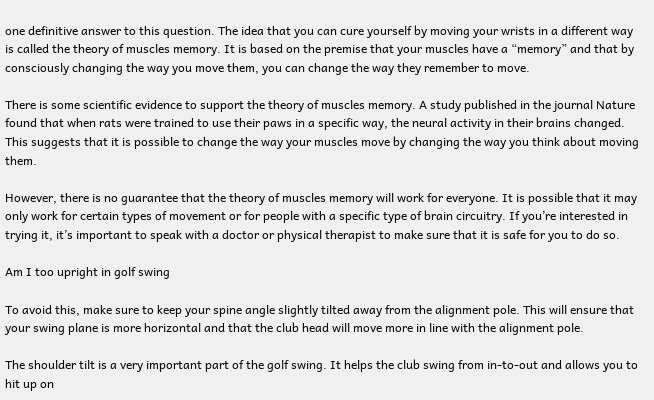one definitive answer to this question. The idea that you can cure yourself by moving your wrists in a different way is called the theory of muscles memory. It is based on the premise that your muscles have a “memory” and that by consciously changing the way you move them, you can change the way they remember to move.

There is some scientific evidence to support the theory of muscles memory. A study published in the journal Nature found that when rats were trained to use their paws in a specific way, the neural activity in their brains changed. This suggests that it is possible to change the way your muscles move by changing the way you think about moving them.

However, there is no guarantee that the theory of muscles memory will work for everyone. It is possible that it may only work for certain types of movement or for people with a specific type of brain circuitry. If you’re interested in trying it, it’s important to speak with a doctor or physical therapist to make sure that it is safe for you to do so.

Am I too upright in golf swing

To avoid this, make sure to keep your spine angle slightly tilted away from the alignment pole. This will ensure that your swing plane is more horizontal and that the club head will move more in line with the alignment pole.

The shoulder tilt is a very important part of the golf swing. It helps the club swing from in-to-out and allows you to hit up on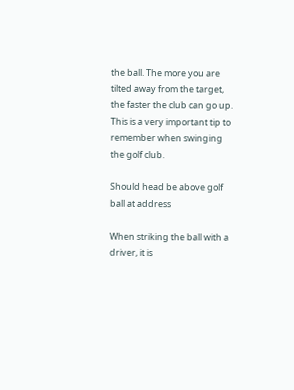the ball. The more you are tilted away from the target, the faster the club can go up. This is a very important tip to remember when swinging the golf club.

Should head be above golf ball at address

When striking the ball with a driver, it is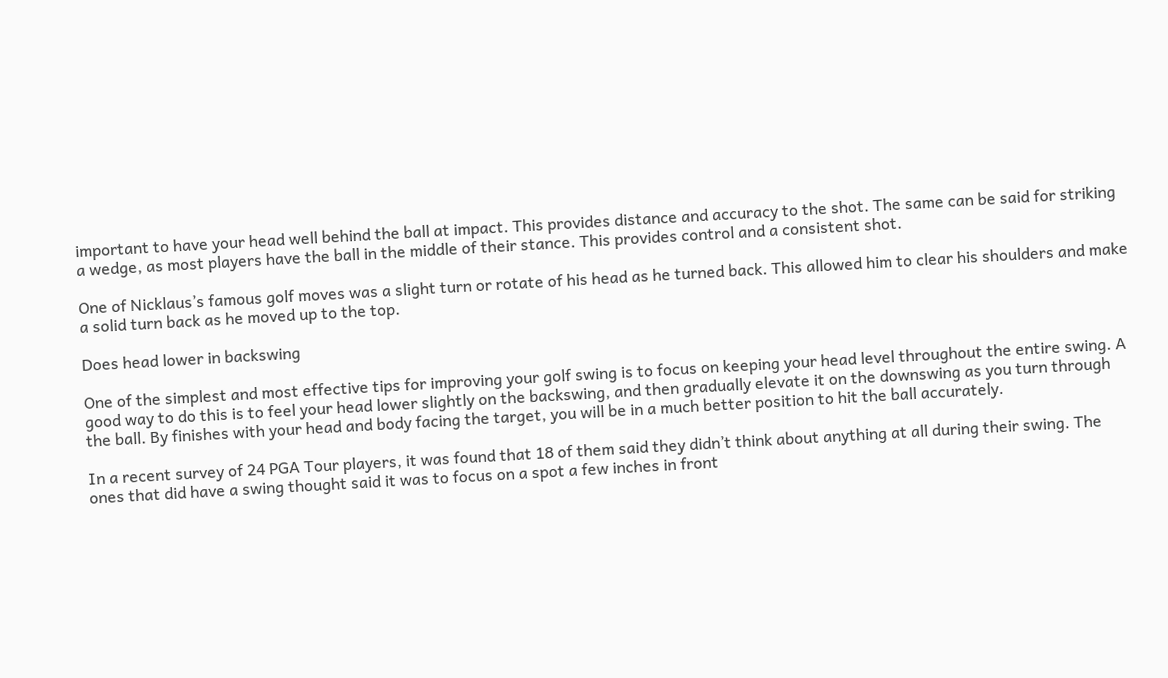important to have your head well behind the ball at impact. This provides distance and accuracy to the shot. The same can be said for striking a wedge, as most players have the ball in the middle of their stance. This provides control and a consistent shot.

One of Nicklaus’s famous golf moves was a slight turn or rotate of his head as he turned back. This allowed him to clear his shoulders and make a solid turn back as he moved up to the top.

Does head lower in backswing

One of the simplest and most effective tips for improving your golf swing is to focus on keeping your head level throughout the entire swing. A good way to do this is to feel your head lower slightly on the backswing, and then gradually elevate it on the downswing as you turn through the ball. By finishes with your head and body facing the target, you will be in a much better position to hit the ball accurately.

In a recent survey of 24 PGA Tour players, it was found that 18 of them said they didn’t think about anything at all during their swing. The ones that did have a swing thought said it was to focus on a spot a few inches in front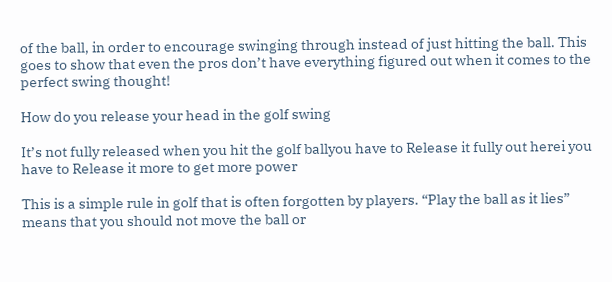of the ball, in order to encourage swinging through instead of just hitting the ball. This goes to show that even the pros don’t have everything figured out when it comes to the perfect swing thought!

How do you release your head in the golf swing

It’s not fully released when you hit the golf ballyou have to Release it fully out herei you have to Release it more to get more power

This is a simple rule in golf that is often forgotten by players. “Play the ball as it lies” means that you should not move the ball or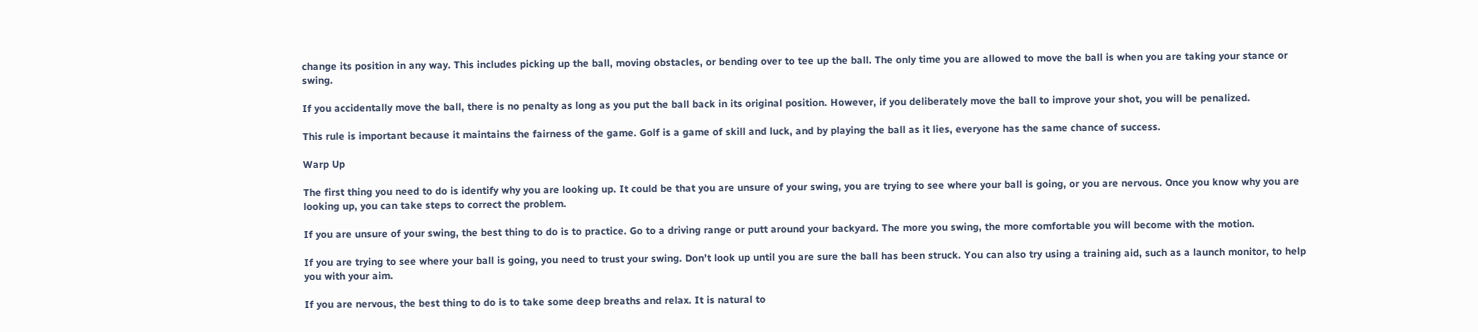change its position in any way. This includes picking up the ball, moving obstacles, or bending over to tee up the ball. The only time you are allowed to move the ball is when you are taking your stance or swing.

If you accidentally move the ball, there is no penalty as long as you put the ball back in its original position. However, if you deliberately move the ball to improve your shot, you will be penalized.

This rule is important because it maintains the fairness of the game. Golf is a game of skill and luck, and by playing the ball as it lies, everyone has the same chance of success.

Warp Up

The first thing you need to do is identify why you are looking up. It could be that you are unsure of your swing, you are trying to see where your ball is going, or you are nervous. Once you know why you are looking up, you can take steps to correct the problem.

If you are unsure of your swing, the best thing to do is to practice. Go to a driving range or putt around your backyard. The more you swing, the more comfortable you will become with the motion.

If you are trying to see where your ball is going, you need to trust your swing. Don’t look up until you are sure the ball has been struck. You can also try using a training aid, such as a launch monitor, to help you with your aim.

If you are nervous, the best thing to do is to take some deep breaths and relax. It is natural to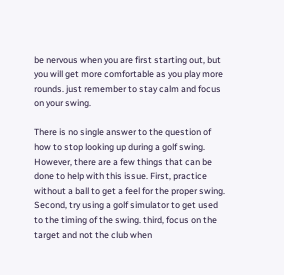be nervous when you are first starting out, but you will get more comfortable as you play more rounds. just remember to stay calm and focus on your swing.

There is no single answer to the question of how to stop looking up during a golf swing. However, there are a few things that can be done to help with this issue. First, practice without a ball to get a feel for the proper swing. Second, try using a golf simulator to get used to the timing of the swing. third, focus on the target and not the club when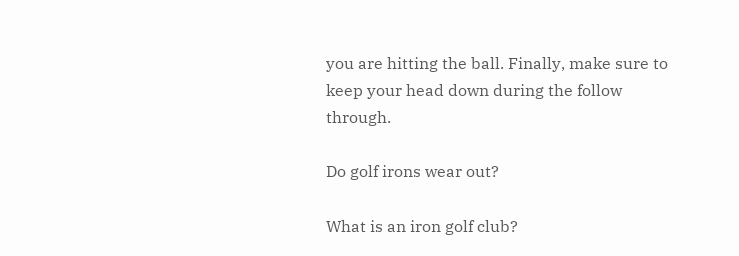you are hitting the ball. Finally, make sure to keep your head down during the follow through.

Do golf irons wear out?

What is an iron golf club?